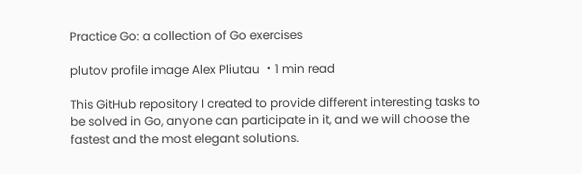Practice Go: a collection of Go exercises

plutov profile image Alex Pliutau ・1 min read

This GitHub repository I created to provide different interesting tasks to be solved in Go, anyone can participate in it, and we will choose the fastest and the most elegant solutions.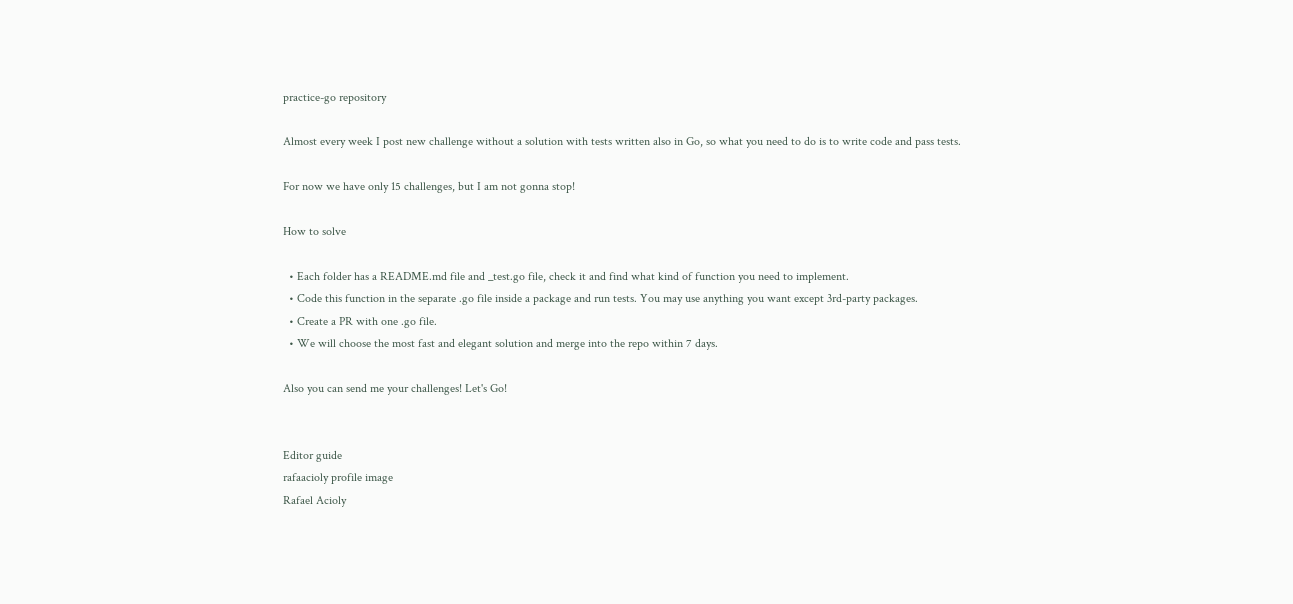practice-go repository

Almost every week I post new challenge without a solution with tests written also in Go, so what you need to do is to write code and pass tests.

For now we have only 15 challenges, but I am not gonna stop!

How to solve

  • Each folder has a README.md file and _test.go file, check it and find what kind of function you need to implement.
  • Code this function in the separate .go file inside a package and run tests. You may use anything you want except 3rd-party packages.
  • Create a PR with one .go file.
  • We will choose the most fast and elegant solution and merge into the repo within 7 days.

Also you can send me your challenges! Let's Go!


Editor guide
rafaacioly profile image
Rafael Acioly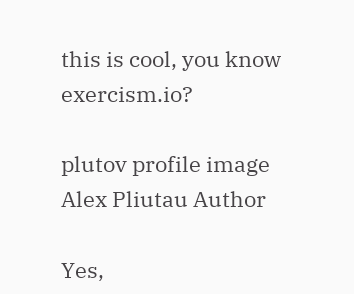this is cool, you know exercism.io?

plutov profile image
Alex Pliutau Author

Yes,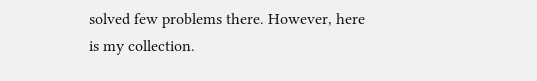solved few problems there. However, here is my collection.